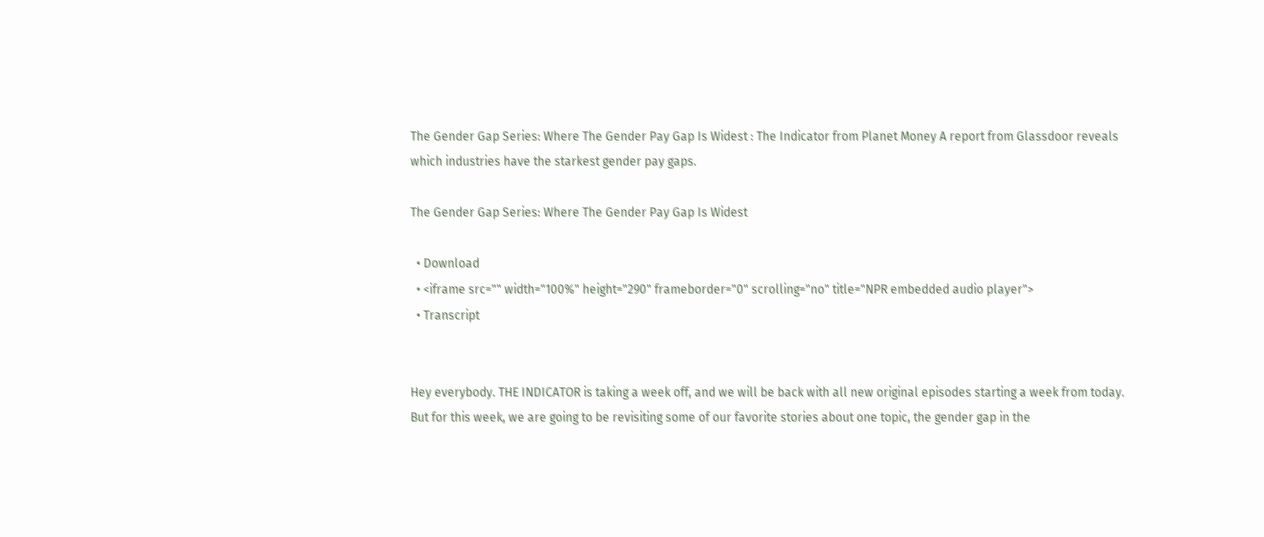The Gender Gap Series: Where The Gender Pay Gap Is Widest : The Indicator from Planet Money A report from Glassdoor reveals which industries have the starkest gender pay gaps.

The Gender Gap Series: Where The Gender Pay Gap Is Widest

  • Download
  • <iframe src="" width="100%" height="290" frameborder="0" scrolling="no" title="NPR embedded audio player">
  • Transcript


Hey everybody. THE INDICATOR is taking a week off, and we will be back with all new original episodes starting a week from today. But for this week, we are going to be revisiting some of our favorite stories about one topic, the gender gap in the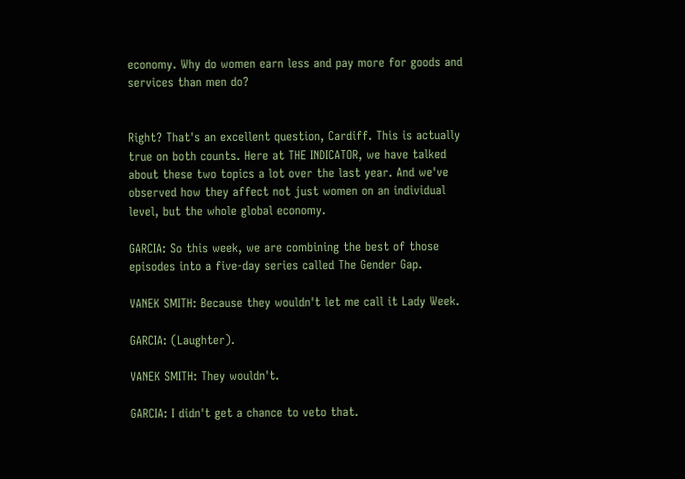economy. Why do women earn less and pay more for goods and services than men do?


Right? That's an excellent question, Cardiff. This is actually true on both counts. Here at THE INDICATOR, we have talked about these two topics a lot over the last year. And we've observed how they affect not just women on an individual level, but the whole global economy.

GARCIA: So this week, we are combining the best of those episodes into a five-day series called The Gender Gap.

VANEK SMITH: Because they wouldn't let me call it Lady Week.

GARCIA: (Laughter).

VANEK SMITH: They wouldn't.

GARCIA: I didn't get a chance to veto that.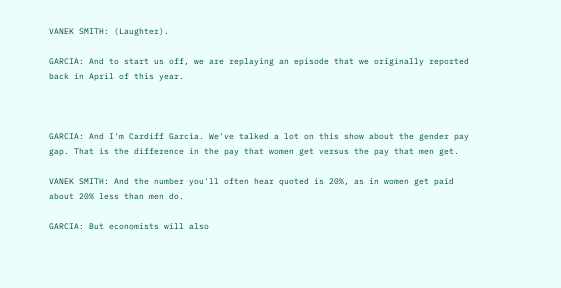VANEK SMITH: (Laughter).

GARCIA: And to start us off, we are replaying an episode that we originally reported back in April of this year.



GARCIA: And I'm Cardiff Garcia. We've talked a lot on this show about the gender pay gap. That is the difference in the pay that women get versus the pay that men get.

VANEK SMITH: And the number you'll often hear quoted is 20%, as in women get paid about 20% less than men do.

GARCIA: But economists will also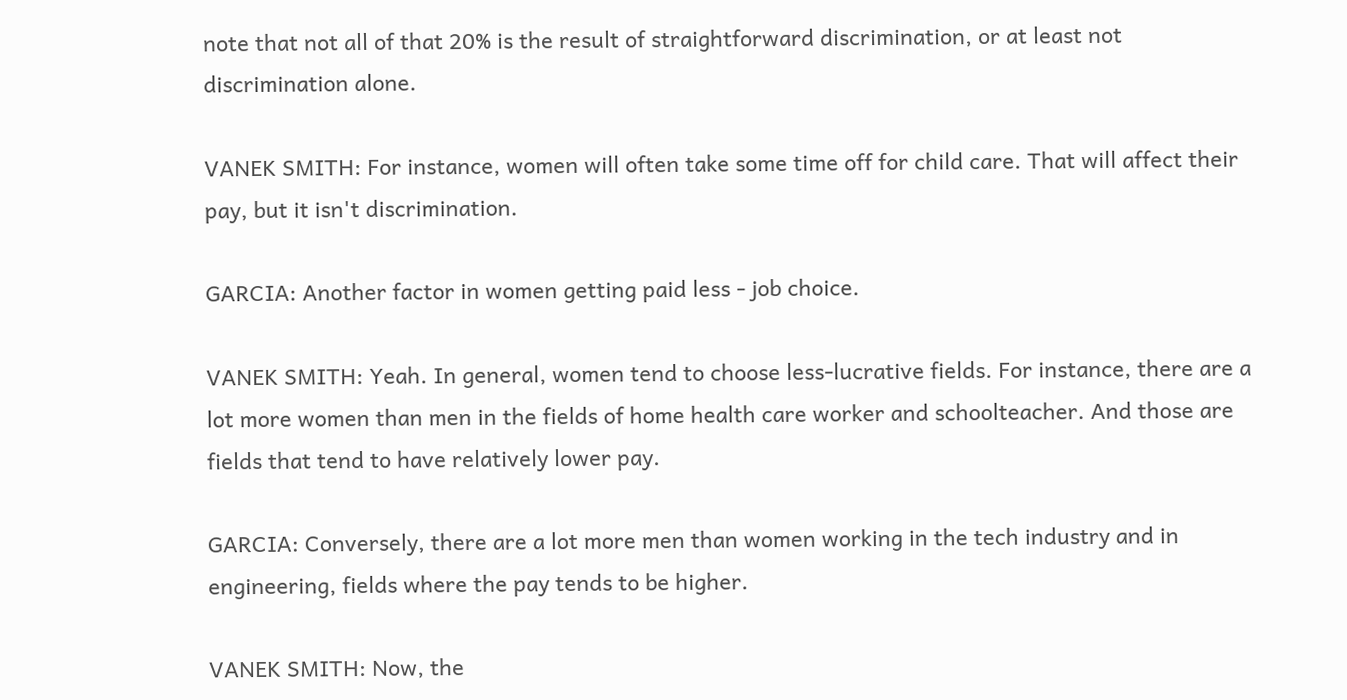note that not all of that 20% is the result of straightforward discrimination, or at least not discrimination alone.

VANEK SMITH: For instance, women will often take some time off for child care. That will affect their pay, but it isn't discrimination.

GARCIA: Another factor in women getting paid less - job choice.

VANEK SMITH: Yeah. In general, women tend to choose less-lucrative fields. For instance, there are a lot more women than men in the fields of home health care worker and schoolteacher. And those are fields that tend to have relatively lower pay.

GARCIA: Conversely, there are a lot more men than women working in the tech industry and in engineering, fields where the pay tends to be higher.

VANEK SMITH: Now, the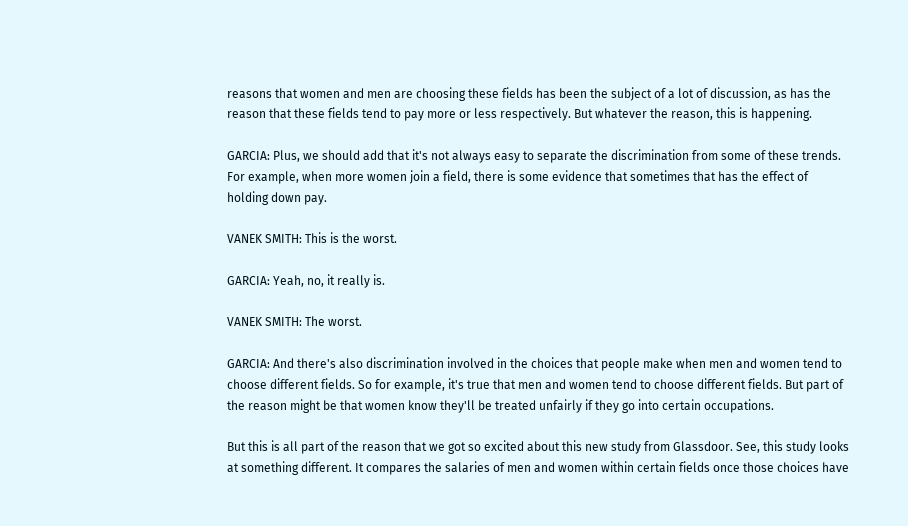reasons that women and men are choosing these fields has been the subject of a lot of discussion, as has the reason that these fields tend to pay more or less respectively. But whatever the reason, this is happening.

GARCIA: Plus, we should add that it's not always easy to separate the discrimination from some of these trends. For example, when more women join a field, there is some evidence that sometimes that has the effect of holding down pay.

VANEK SMITH: This is the worst.

GARCIA: Yeah, no, it really is.

VANEK SMITH: The worst.

GARCIA: And there's also discrimination involved in the choices that people make when men and women tend to choose different fields. So for example, it's true that men and women tend to choose different fields. But part of the reason might be that women know they'll be treated unfairly if they go into certain occupations.

But this is all part of the reason that we got so excited about this new study from Glassdoor. See, this study looks at something different. It compares the salaries of men and women within certain fields once those choices have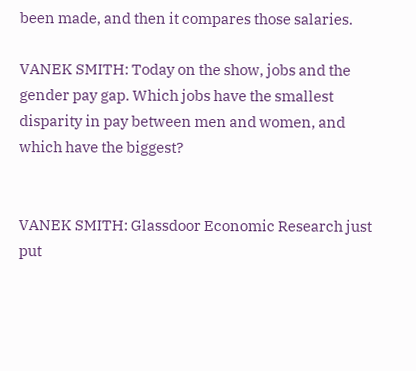been made, and then it compares those salaries.

VANEK SMITH: Today on the show, jobs and the gender pay gap. Which jobs have the smallest disparity in pay between men and women, and which have the biggest?


VANEK SMITH: Glassdoor Economic Research just put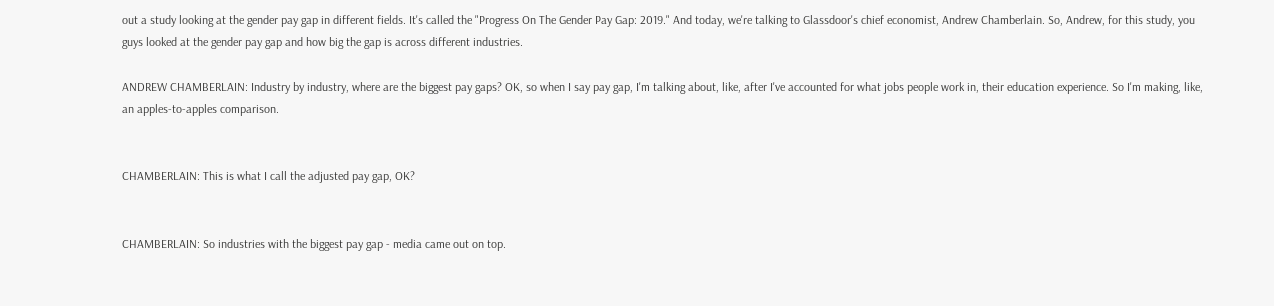out a study looking at the gender pay gap in different fields. It's called the "Progress On The Gender Pay Gap: 2019." And today, we're talking to Glassdoor's chief economist, Andrew Chamberlain. So, Andrew, for this study, you guys looked at the gender pay gap and how big the gap is across different industries.

ANDREW CHAMBERLAIN: Industry by industry, where are the biggest pay gaps? OK, so when I say pay gap, I'm talking about, like, after I've accounted for what jobs people work in, their education experience. So I'm making, like, an apples-to-apples comparison.


CHAMBERLAIN: This is what I call the adjusted pay gap, OK?


CHAMBERLAIN: So industries with the biggest pay gap - media came out on top.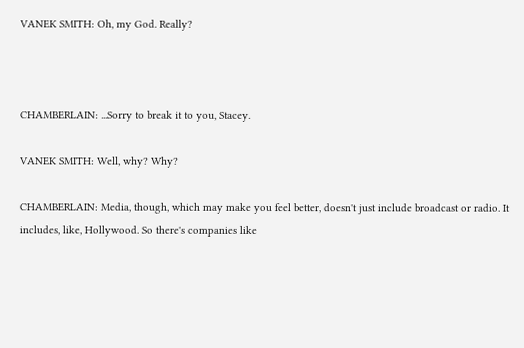VANEK SMITH: Oh, my God. Really?



CHAMBERLAIN: ...Sorry to break it to you, Stacey.

VANEK SMITH: Well, why? Why?

CHAMBERLAIN: Media, though, which may make you feel better, doesn't just include broadcast or radio. It includes, like, Hollywood. So there's companies like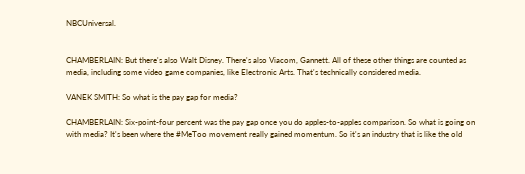NBCUniversal.


CHAMBERLAIN: But there's also Walt Disney. There's also Viacom, Gannett. All of these other things are counted as media, including some video game companies, like Electronic Arts. That's technically considered media.

VANEK SMITH: So what is the pay gap for media?

CHAMBERLAIN: Six-point-four percent was the pay gap once you do apples-to-apples comparison. So what is going on with media? It's been where the #MeToo movement really gained momentum. So it's an industry that is like the old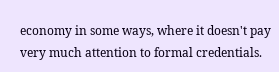economy in some ways, where it doesn't pay very much attention to formal credentials.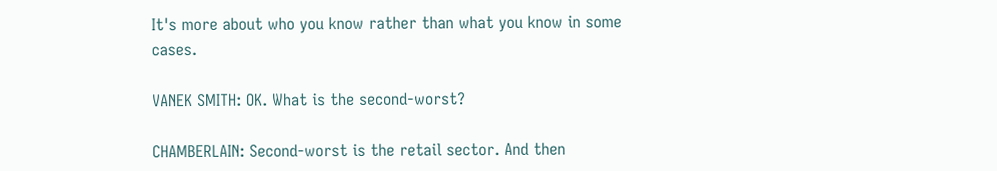It's more about who you know rather than what you know in some cases.

VANEK SMITH: OK. What is the second-worst?

CHAMBERLAIN: Second-worst is the retail sector. And then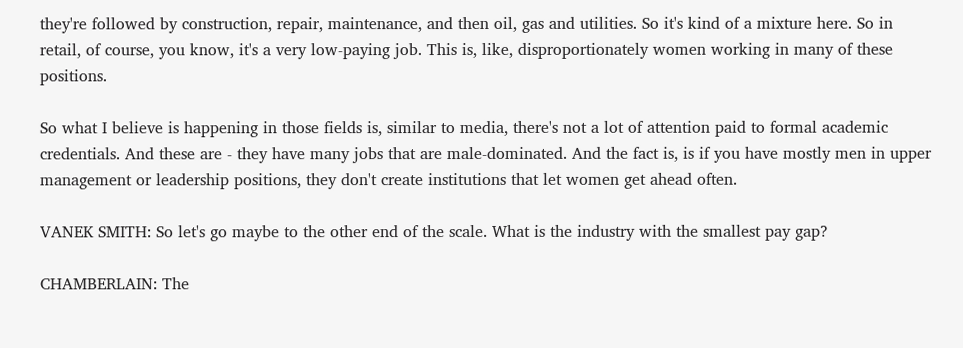they're followed by construction, repair, maintenance, and then oil, gas and utilities. So it's kind of a mixture here. So in retail, of course, you know, it's a very low-paying job. This is, like, disproportionately women working in many of these positions.

So what I believe is happening in those fields is, similar to media, there's not a lot of attention paid to formal academic credentials. And these are - they have many jobs that are male-dominated. And the fact is, is if you have mostly men in upper management or leadership positions, they don't create institutions that let women get ahead often.

VANEK SMITH: So let's go maybe to the other end of the scale. What is the industry with the smallest pay gap?

CHAMBERLAIN: The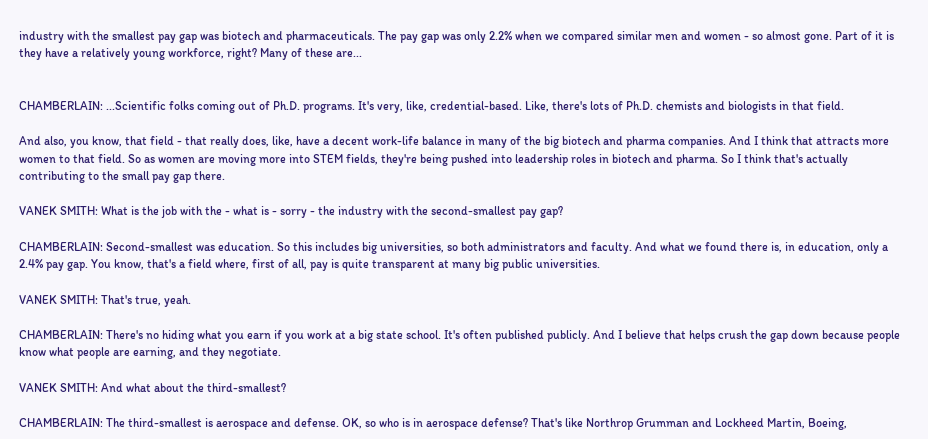industry with the smallest pay gap was biotech and pharmaceuticals. The pay gap was only 2.2% when we compared similar men and women - so almost gone. Part of it is they have a relatively young workforce, right? Many of these are...


CHAMBERLAIN: ...Scientific folks coming out of Ph.D. programs. It's very, like, credential-based. Like, there's lots of Ph.D. chemists and biologists in that field.

And also, you know, that field - that really does, like, have a decent work-life balance in many of the big biotech and pharma companies. And I think that attracts more women to that field. So as women are moving more into STEM fields, they're being pushed into leadership roles in biotech and pharma. So I think that's actually contributing to the small pay gap there.

VANEK SMITH: What is the job with the - what is - sorry - the industry with the second-smallest pay gap?

CHAMBERLAIN: Second-smallest was education. So this includes big universities, so both administrators and faculty. And what we found there is, in education, only a 2.4% pay gap. You know, that's a field where, first of all, pay is quite transparent at many big public universities.

VANEK SMITH: That's true, yeah.

CHAMBERLAIN: There's no hiding what you earn if you work at a big state school. It's often published publicly. And I believe that helps crush the gap down because people know what people are earning, and they negotiate.

VANEK SMITH: And what about the third-smallest?

CHAMBERLAIN: The third-smallest is aerospace and defense. OK, so who is in aerospace defense? That's like Northrop Grumman and Lockheed Martin, Boeing,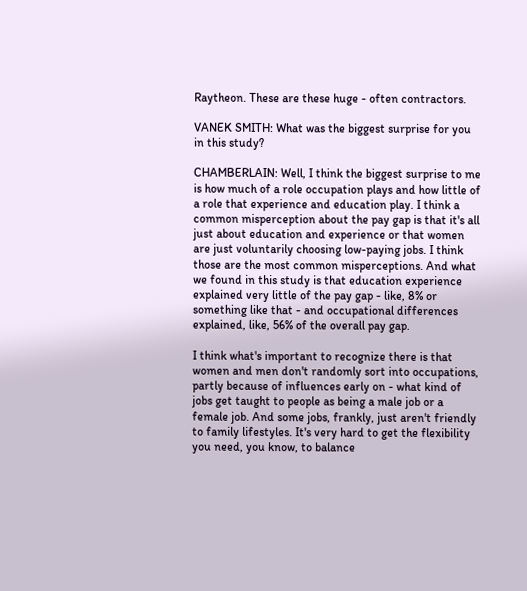Raytheon. These are these huge - often contractors.

VANEK SMITH: What was the biggest surprise for you in this study?

CHAMBERLAIN: Well, I think the biggest surprise to me is how much of a role occupation plays and how little of a role that experience and education play. I think a common misperception about the pay gap is that it's all just about education and experience or that women are just voluntarily choosing low-paying jobs. I think those are the most common misperceptions. And what we found in this study is that education experience explained very little of the pay gap - like, 8% or something like that - and occupational differences explained, like, 56% of the overall pay gap.

I think what's important to recognize there is that women and men don't randomly sort into occupations, partly because of influences early on - what kind of jobs get taught to people as being a male job or a female job. And some jobs, frankly, just aren't friendly to family lifestyles. It's very hard to get the flexibility you need, you know, to balance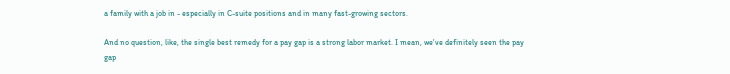a family with a job in - especially in C-suite positions and in many fast-growing sectors.

And no question, like, the single best remedy for a pay gap is a strong labor market. I mean, we've definitely seen the pay gap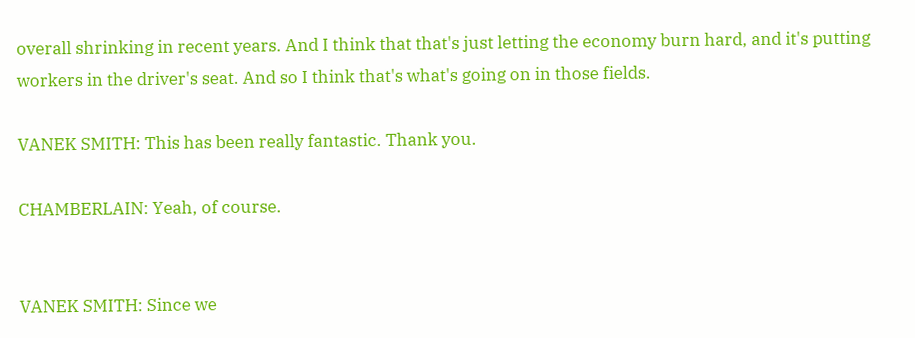overall shrinking in recent years. And I think that that's just letting the economy burn hard, and it's putting workers in the driver's seat. And so I think that's what's going on in those fields.

VANEK SMITH: This has been really fantastic. Thank you.

CHAMBERLAIN: Yeah, of course.


VANEK SMITH: Since we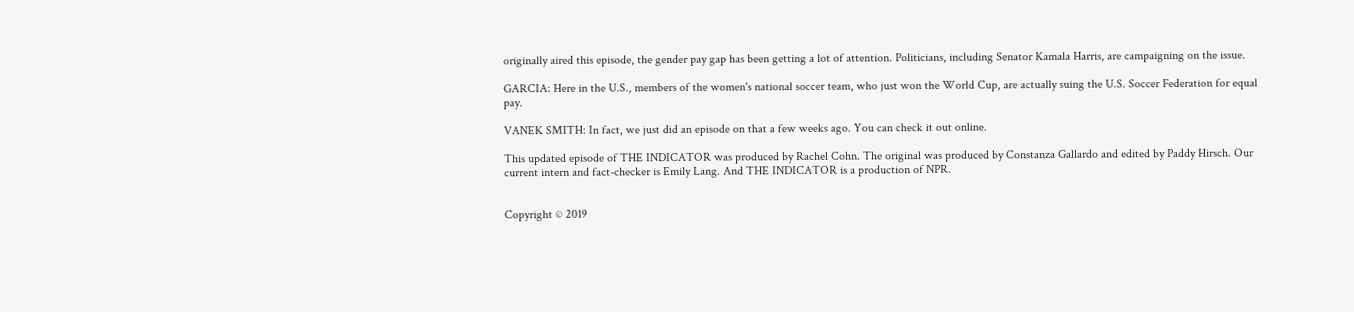originally aired this episode, the gender pay gap has been getting a lot of attention. Politicians, including Senator Kamala Harris, are campaigning on the issue.

GARCIA: Here in the U.S., members of the women's national soccer team, who just won the World Cup, are actually suing the U.S. Soccer Federation for equal pay.

VANEK SMITH: In fact, we just did an episode on that a few weeks ago. You can check it out online.

This updated episode of THE INDICATOR was produced by Rachel Cohn. The original was produced by Constanza Gallardo and edited by Paddy Hirsch. Our current intern and fact-checker is Emily Lang. And THE INDICATOR is a production of NPR.


Copyright © 2019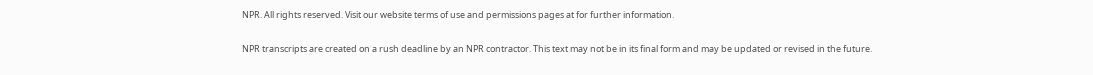NPR. All rights reserved. Visit our website terms of use and permissions pages at for further information.

NPR transcripts are created on a rush deadline by an NPR contractor. This text may not be in its final form and may be updated or revised in the future.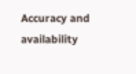Accuracy and availability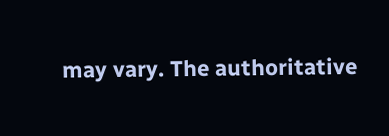may vary. The authoritative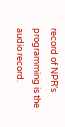record of NPR’s programming is the audio record.